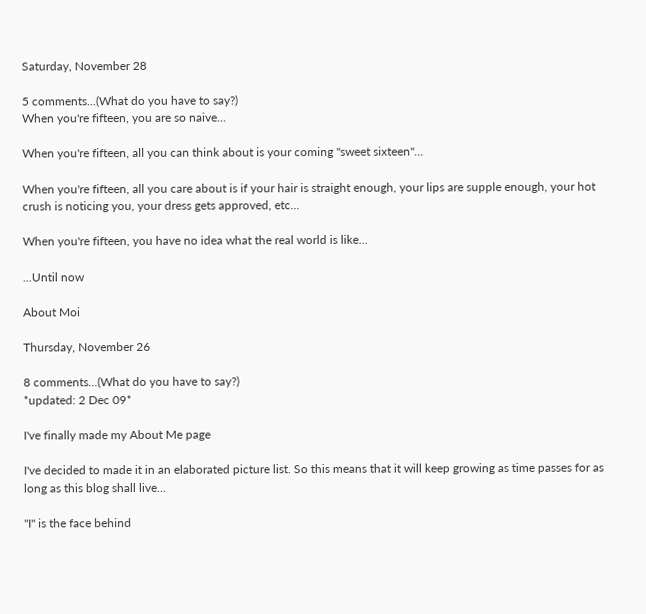Saturday, November 28

5 comments...(What do you have to say?)
When you're fifteen, you are so naive...

When you're fifteen, all you can think about is your coming "sweet sixteen"...

When you're fifteen, all you care about is if your hair is straight enough, your lips are supple enough, your hot crush is noticing you, your dress gets approved, etc...

When you're fifteen, you have no idea what the real world is like...

...Until now

About Moi

Thursday, November 26

8 comments...(What do you have to say?)
*updated: 2 Dec 09*

I've finally made my About Me page

I've decided to made it in an elaborated picture list. So this means that it will keep growing as time passes for as long as this blog shall live...

"I" is the face behind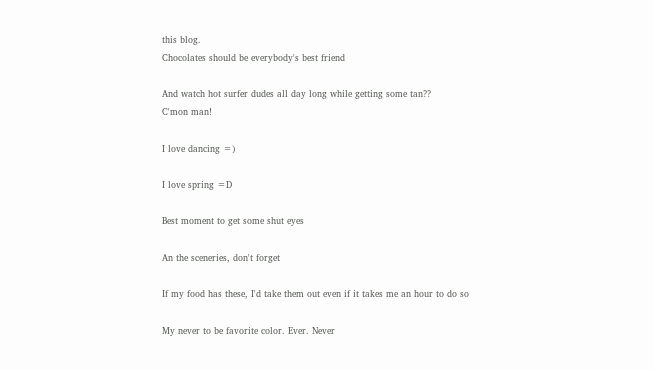this blog.
Chocolates should be everybody's best friend

And watch hot surfer dudes all day long while getting some tan??
C'mon man!

I love dancing =)

I love spring =D

Best moment to get some shut eyes

An the sceneries, don't forget

If my food has these, I'd take them out even if it takes me an hour to do so

My never to be favorite color. Ever. Never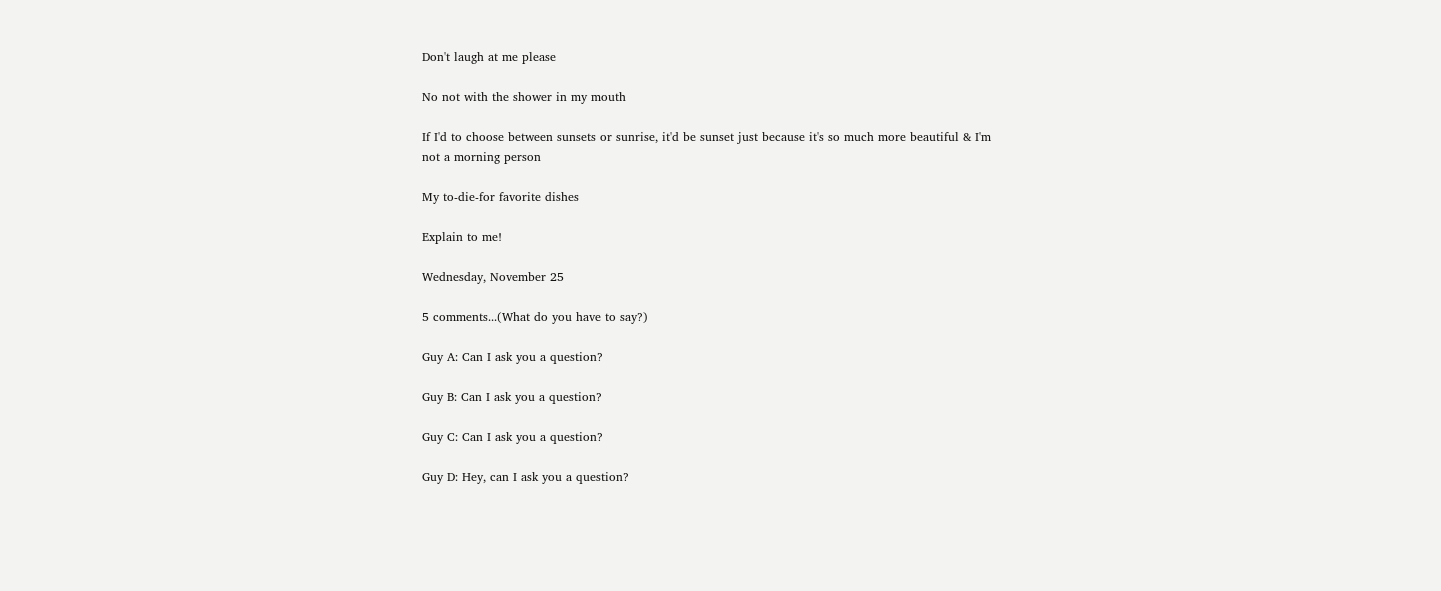Don't laugh at me please

No not with the shower in my mouth

If I'd to choose between sunsets or sunrise, it'd be sunset just because it's so much more beautiful & I'm not a morning person

My to-die-for favorite dishes

Explain to me!

Wednesday, November 25

5 comments...(What do you have to say?)

Guy A: Can I ask you a question?

Guy B: Can I ask you a question?

Guy C: Can I ask you a question?

Guy D: Hey, can I ask you a question?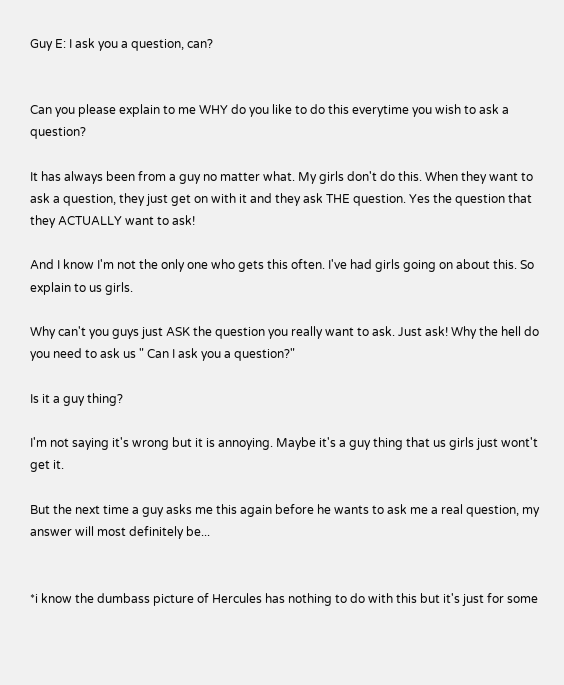Guy E: I ask you a question, can?


Can you please explain to me WHY do you like to do this everytime you wish to ask a question?

It has always been from a guy no matter what. My girls don't do this. When they want to ask a question, they just get on with it and they ask THE question. Yes the question that they ACTUALLY want to ask!

And I know I'm not the only one who gets this often. I've had girls going on about this. So explain to us girls.

Why can't you guys just ASK the question you really want to ask. Just ask! Why the hell do you need to ask us " Can I ask you a question?"

Is it a guy thing?

I'm not saying it's wrong but it is annoying. Maybe it's a guy thing that us girls just wont't get it.

But the next time a guy asks me this again before he wants to ask me a real question, my answer will most definitely be...


*i know the dumbass picture of Hercules has nothing to do with this but it's just for some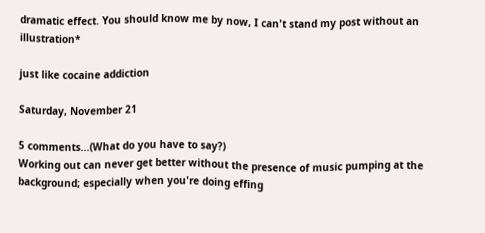dramatic effect. You should know me by now, I can't stand my post without an illustration*

just like cocaine addiction

Saturday, November 21

5 comments...(What do you have to say?)
Working out can never get better without the presence of music pumping at the background; especially when you're doing effing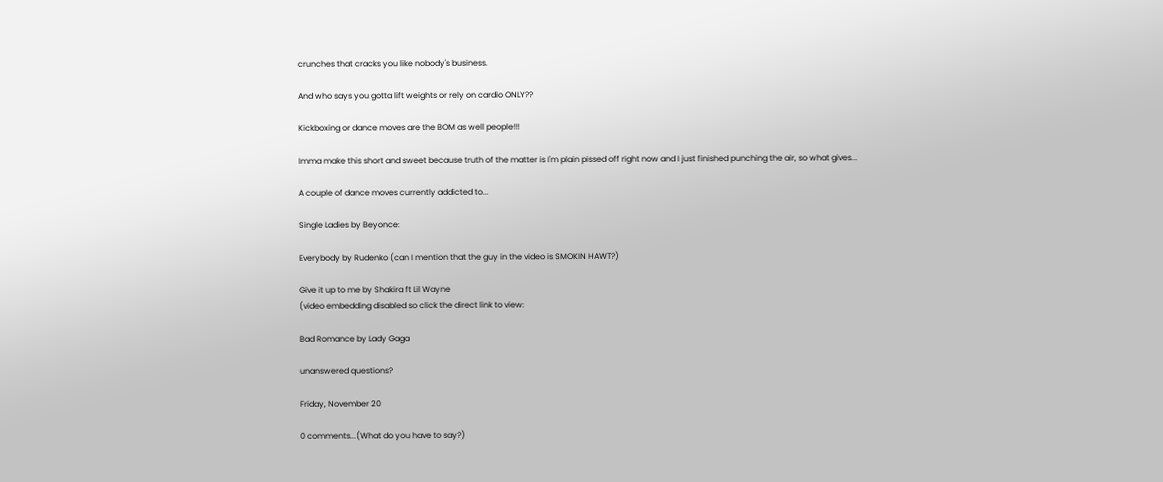crunches that cracks you like nobody's business.

And who says you gotta lift weights or rely on cardio ONLY??

Kickboxing or dance moves are the BOM as well people!!!

Imma make this short and sweet because truth of the matter is I'm plain pissed off right now and I just finished punching the air, so what gives...

A couple of dance moves currently addicted to...

Single Ladies by Beyonce:

Everybody by Rudenko (can I mention that the guy in the video is SMOKIN HAWT?)

Give it up to me by Shakira ft Lil Wayne
(video embedding disabled so click the direct link to view:

Bad Romance by Lady Gaga

unanswered questions?

Friday, November 20

0 comments...(What do you have to say?)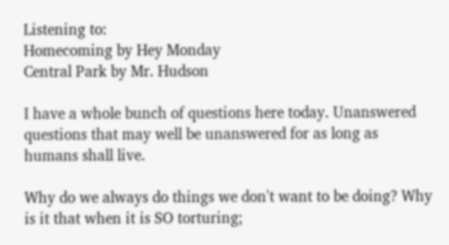Listening to:
Homecoming by Hey Monday
Central Park by Mr. Hudson

I have a whole bunch of questions here today. Unanswered questions that may well be unanswered for as long as humans shall live.

Why do we always do things we don't want to be doing? Why is it that when it is SO torturing;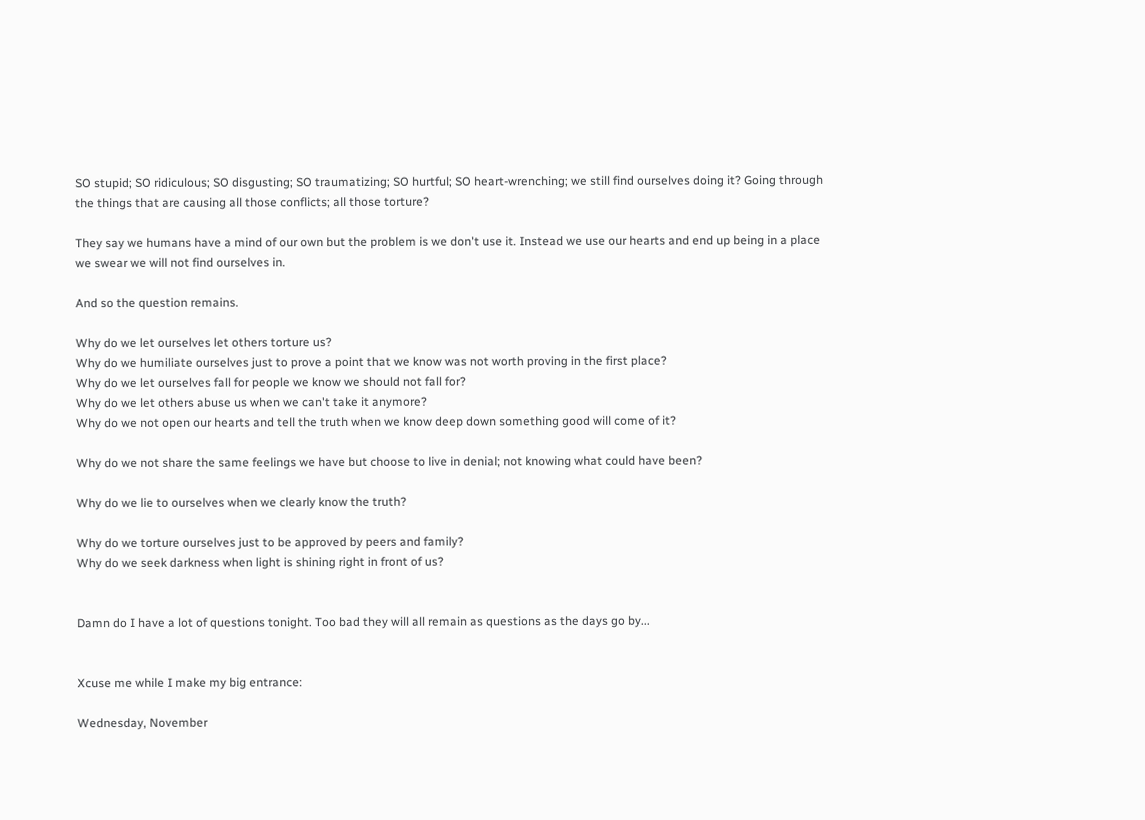SO stupid; SO ridiculous; SO disgusting; SO traumatizing; SO hurtful; SO heart-wrenching; we still find ourselves doing it? Going through the things that are causing all those conflicts; all those torture?

They say we humans have a mind of our own but the problem is we don't use it. Instead we use our hearts and end up being in a place we swear we will not find ourselves in.

And so the question remains.

Why do we let ourselves let others torture us?
Why do we humiliate ourselves just to prove a point that we know was not worth proving in the first place?
Why do we let ourselves fall for people we know we should not fall for?
Why do we let others abuse us when we can't take it anymore?
Why do we not open our hearts and tell the truth when we know deep down something good will come of it?

Why do we not share the same feelings we have but choose to live in denial; not knowing what could have been?

Why do we lie to ourselves when we clearly know the truth?

Why do we torture ourselves just to be approved by peers and family?
Why do we seek darkness when light is shining right in front of us?


Damn do I have a lot of questions tonight. Too bad they will all remain as questions as the days go by...


Xcuse me while I make my big entrance:

Wednesday, November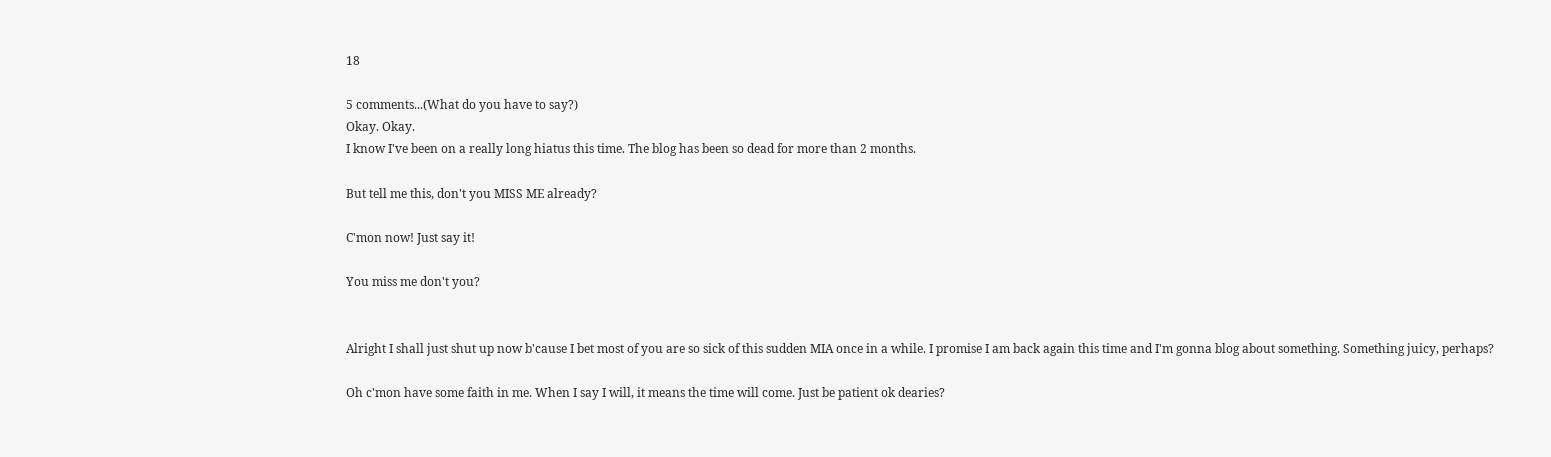18

5 comments...(What do you have to say?)
Okay. Okay.
I know I've been on a really long hiatus this time. The blog has been so dead for more than 2 months.

But tell me this, don't you MISS ME already?

C'mon now! Just say it!

You miss me don't you?


Alright I shall just shut up now b'cause I bet most of you are so sick of this sudden MIA once in a while. I promise I am back again this time and I'm gonna blog about something. Something juicy, perhaps?

Oh c'mon have some faith in me. When I say I will, it means the time will come. Just be patient ok dearies?